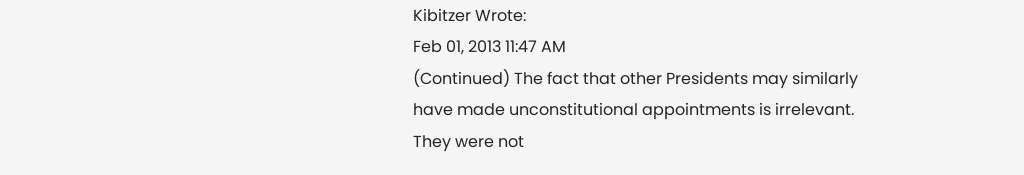Kibitzer Wrote:
Feb 01, 2013 11:47 AM
(Continued) The fact that other Presidents may similarly have made unconstitutional appointments is irrelevant. They were not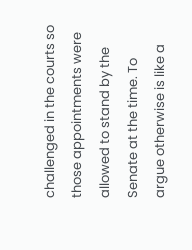challenged in the courts so those appointments were allowed to stand by the Senate at the time. To argue otherwise is like a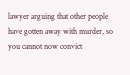lawyer arguing that other people have gotten away with murder, so you cannot now convict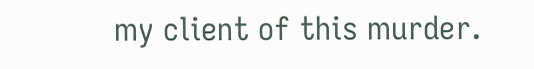my client of this murder.